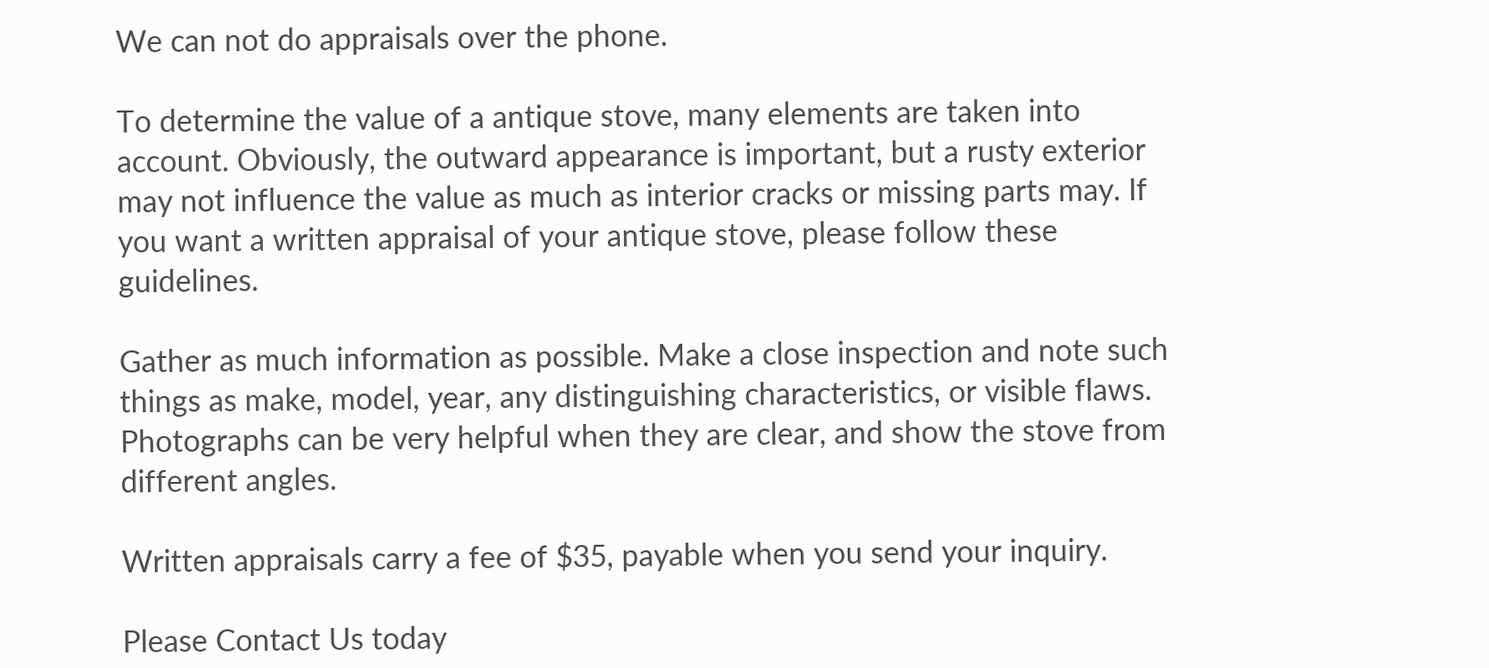We can not do appraisals over the phone.

To determine the value of a antique stove, many elements are taken into account. Obviously, the outward appearance is important, but a rusty exterior may not influence the value as much as interior cracks or missing parts may. If you want a written appraisal of your antique stove, please follow these guidelines.

Gather as much information as possible. Make a close inspection and note such things as make, model, year, any distinguishing characteristics, or visible flaws. Photographs can be very helpful when they are clear, and show the stove from different angles.

Written appraisals carry a fee of $35, payable when you send your inquiry.

Please Contact Us today